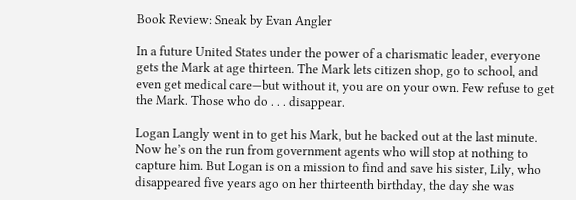Book Review: Sneak by Evan Angler

In a future United States under the power of a charismatic leader, everyone gets the Mark at age thirteen. The Mark lets citizen shop, go to school, and even get medical care—but without it, you are on your own. Few refuse to get the Mark. Those who do . . . disappear.

Logan Langly went in to get his Mark, but he backed out at the last minute.  Now he’s on the run from government agents who will stop at nothing to capture him. But Logan is on a mission to find and save his sister, Lily, who disappeared five years ago on her thirteenth birthday, the day she was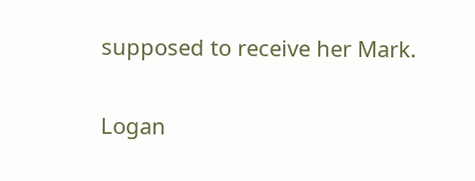supposed to receive her Mark.

Logan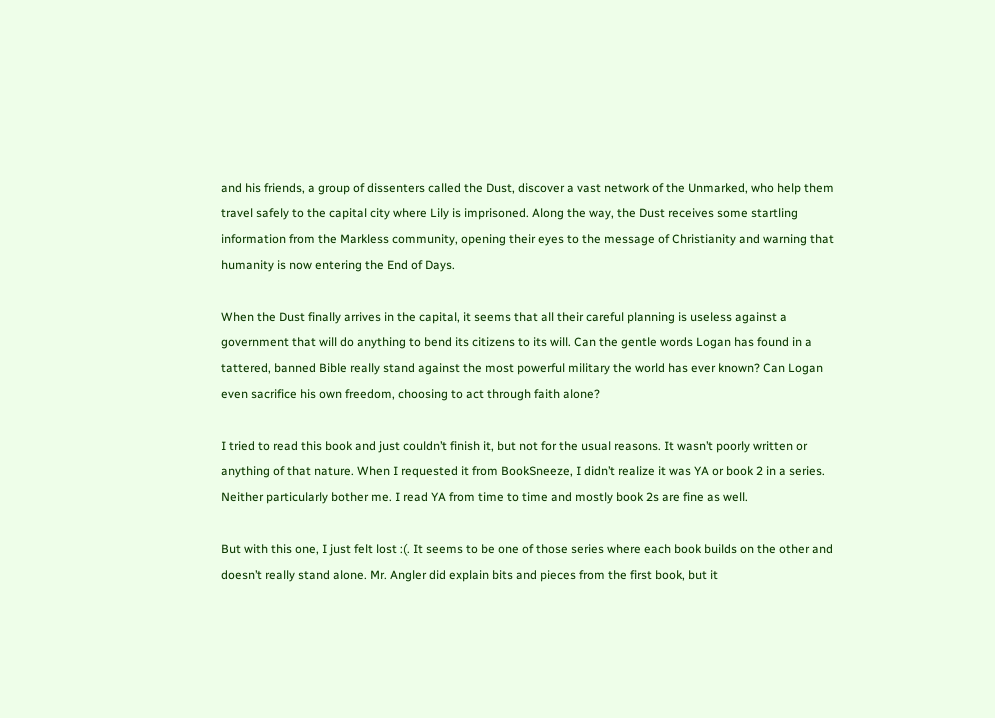and his friends, a group of dissenters called the Dust, discover a vast network of the Unmarked, who help them travel safely to the capital city where Lily is imprisoned. Along the way, the Dust receives some startling information from the Markless community, opening their eyes to the message of Christianity and warning that humanity is now entering the End of Days.

When the Dust finally arrives in the capital, it seems that all their careful planning is useless against a government that will do anything to bend its citizens to its will. Can the gentle words Logan has found in a tattered, banned Bible really stand against the most powerful military the world has ever known? Can Logan even sacrifice his own freedom, choosing to act through faith alone?

I tried to read this book and just couldn’t finish it, but not for the usual reasons. It wasn’t poorly written or anything of that nature. When I requested it from BookSneeze, I didn’t realize it was YA or book 2 in a series. Neither particularly bother me. I read YA from time to time and mostly book 2s are fine as well.

But with this one, I just felt lost :(. It seems to be one of those series where each book builds on the other and doesn’t really stand alone. Mr. Angler did explain bits and pieces from the first book, but it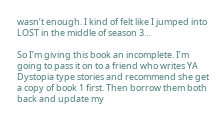wasn’t enough. I kind of felt like I jumped into LOST in the middle of season 3…

So I’m giving this book an incomplete. I’m going to pass it on to a friend who writes YA Dystopia type stories and recommend she get a copy of book 1 first. Then borrow them both back and update my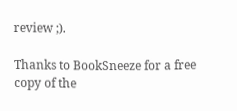review ;).

Thanks to BookSneeze for a free copy of the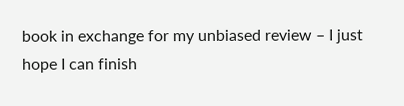book in exchange for my unbiased review – I just hope I can finish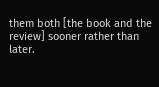them both [the book and the review] sooner rather than later.